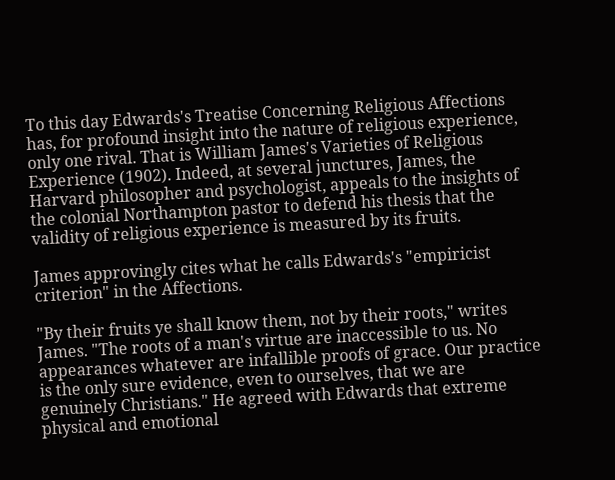To this day Edwards's Treatise Concerning Religious Affections has, for profound insight into the nature of religious experience, only one rival. That is William James's Varieties of Religious Experience (1902). Indeed, at several junctures, James, the Harvard philosopher and psychologist, appeals to the insights of the colonial Northampton pastor to defend his thesis that the validity of religious experience is measured by its fruits.

James approvingly cites what he calls Edwards's "empiricist criterion" in the Affections.

"By their fruits ye shall know them, not by their roots," writes James. "The roots of a man's virtue are inaccessible to us. No appearances whatever are infallible proofs of grace. Our practice is the only sure evidence, even to ourselves, that we are genuinely Christians." He agreed with Edwards that extreme physical and emotional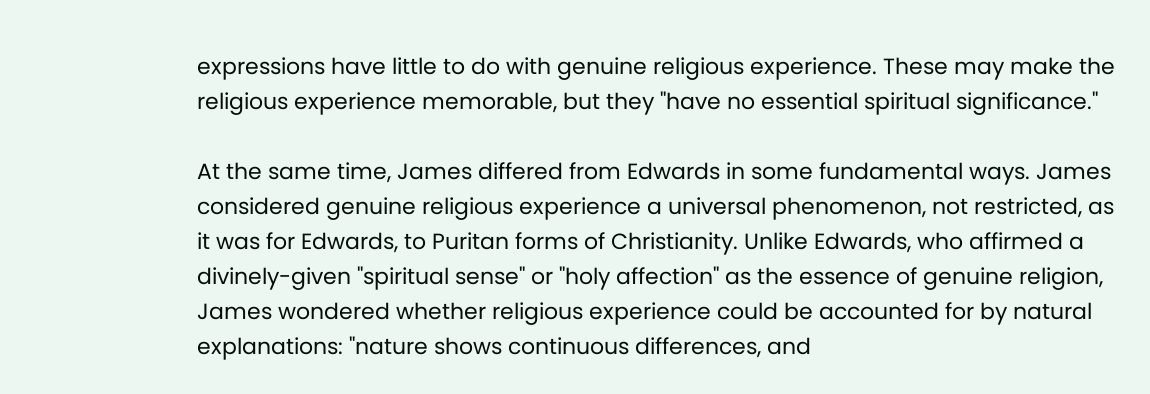expressions have little to do with genuine religious experience. These may make the religious experience memorable, but they "have no essential spiritual significance."

At the same time, James differed from Edwards in some fundamental ways. James considered genuine religious experience a universal phenomenon, not restricted, as it was for Edwards, to Puritan forms of Christianity. Unlike Edwards, who affirmed a divinely-given "spiritual sense" or "holy affection" as the essence of genuine religion, James wondered whether religious experience could be accounted for by natural explanations: "nature shows continuous differences, and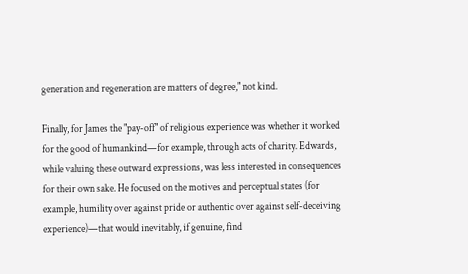generation and regeneration are matters of degree," not kind.

Finally, for James the "pay-off" of religious experience was whether it worked for the good of humankind—for example, through acts of charity. Edwards, while valuing these outward expressions, was less interested in consequences for their own sake. He focused on the motives and perceptual states (for example, humility over against pride or authentic over against self-deceiving experience)—that would inevitably, if genuine, find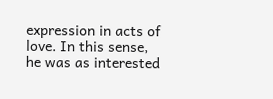expression in acts of love. In this sense, he was as interested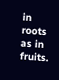in roots as in fruits.